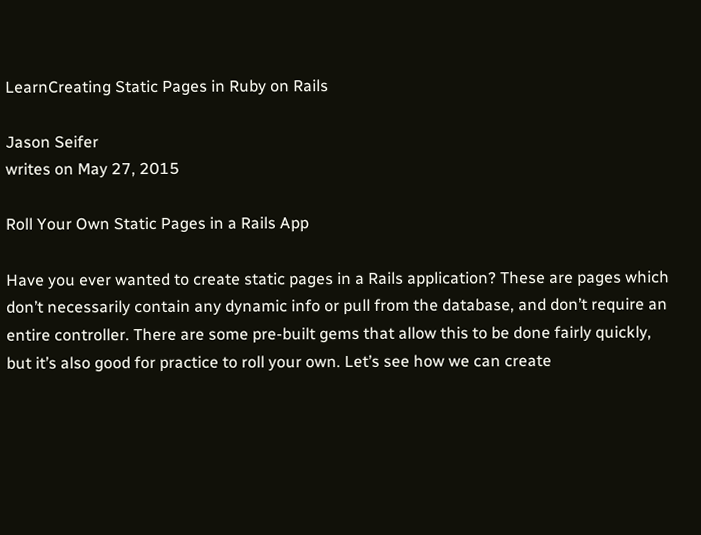LearnCreating Static Pages in Ruby on Rails

Jason Seifer
writes on May 27, 2015

Roll Your Own Static Pages in a Rails App

Have you ever wanted to create static pages in a Rails application? These are pages which don’t necessarily contain any dynamic info or pull from the database, and don’t require an entire controller. There are some pre-built gems that allow this to be done fairly quickly, but it’s also good for practice to roll your own. Let’s see how we can create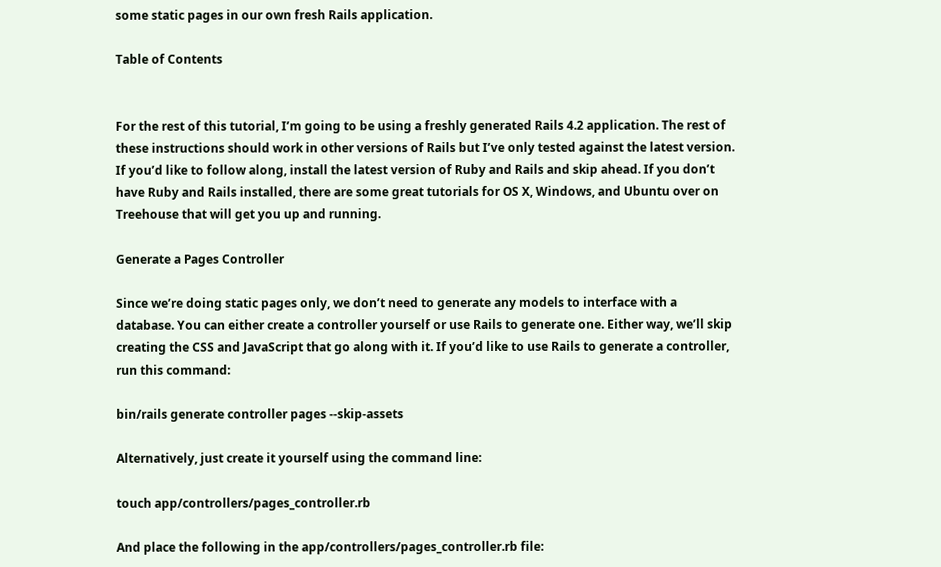some static pages in our own fresh Rails application.

Table of Contents


For the rest of this tutorial, I’m going to be using a freshly generated Rails 4.2 application. The rest of these instructions should work in other versions of Rails but I’ve only tested against the latest version. If you’d like to follow along, install the latest version of Ruby and Rails and skip ahead. If you don’t have Ruby and Rails installed, there are some great tutorials for OS X, Windows, and Ubuntu over on Treehouse that will get you up and running.

Generate a Pages Controller

Since we’re doing static pages only, we don’t need to generate any models to interface with a database. You can either create a controller yourself or use Rails to generate one. Either way, we’ll skip creating the CSS and JavaScript that go along with it. If you’d like to use Rails to generate a controller, run this command:

bin/rails generate controller pages --skip-assets

Alternatively, just create it yourself using the command line:

touch app/controllers/pages_controller.rb

And place the following in the app/controllers/pages_controller.rb file: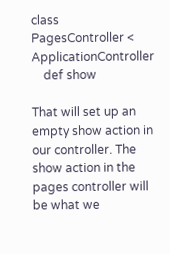class PagesController < ApplicationController
    def show

That will set up an empty show action in our controller. The show action in the pages controller will be what we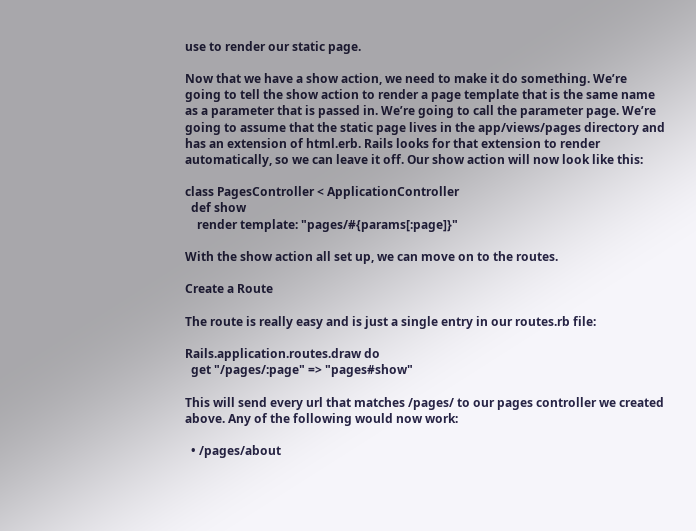use to render our static page.

Now that we have a show action, we need to make it do something. We’re going to tell the show action to render a page template that is the same name as a parameter that is passed in. We’re going to call the parameter page. We’re going to assume that the static page lives in the app/views/pages directory and has an extension of html.erb. Rails looks for that extension to render automatically, so we can leave it off. Our show action will now look like this:

class PagesController < ApplicationController
  def show
    render template: "pages/#{params[:page]}"

With the show action all set up, we can move on to the routes.

Create a Route

The route is really easy and is just a single entry in our routes.rb file:

Rails.application.routes.draw do
  get "/pages/:page" => "pages#show"

This will send every url that matches /pages/ to our pages controller we created above. Any of the following would now work:

  • /pages/about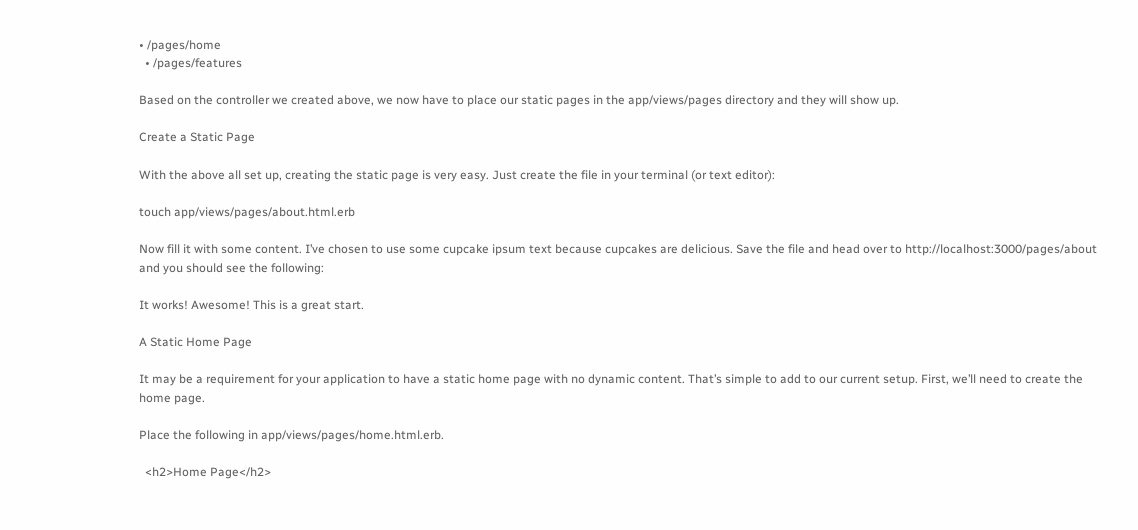• /pages/home
  • /pages/features

Based on the controller we created above, we now have to place our static pages in the app/views/pages directory and they will show up.

Create a Static Page

With the above all set up, creating the static page is very easy. Just create the file in your terminal (or text editor):

touch app/views/pages/about.html.erb

Now fill it with some content. I’ve chosen to use some cupcake ipsum text because cupcakes are delicious. Save the file and head over to http://localhost:3000/pages/about and you should see the following:

It works! Awesome! This is a great start.

A Static Home Page

It may be a requirement for your application to have a static home page with no dynamic content. That’s simple to add to our current setup. First, we’ll need to create the home page.

Place the following in app/views/pages/home.html.erb.

  <h2>Home Page</h2>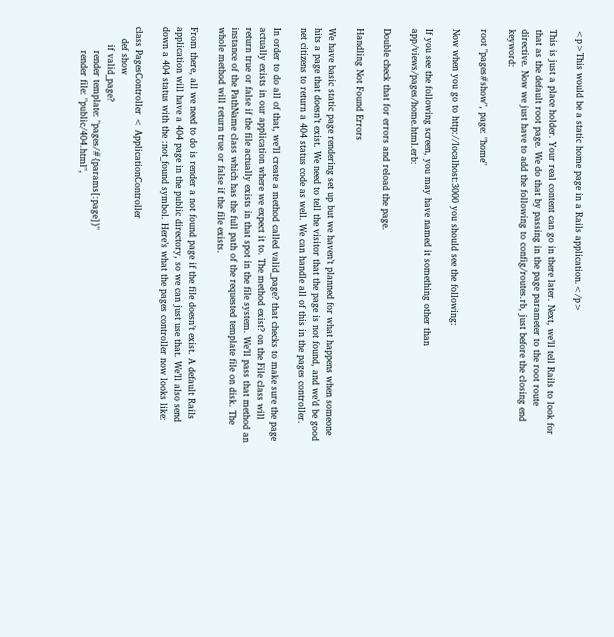<p>This would be a static home page in a Rails application.</p>

This is just a place holder. Your real content can go in there later. Next, we’ll tell Rails to look for that as the default root page. We do that by passing in the page parameter to the root route directive. Now we just have to add the following to config/routes.rb, just before the closing end keyword:

root "pages#show", page: "home"

Now when you go to http://localhost:3000 you should see the following:

If you see the following screen, you may have named it something other than app/views/pages/home.html.erb:

Double check that for errors and reload the page.

Handling Not Found Errors

We have basic static page rendering set up but we haven’t planned for what happens when someone hits a page that doesn’t exist. We need to tell the visitor that the page is not found, and we’d be good net citizens to return a 404 status code as well. We can handle all of this in the pages controller.

In order to do all of that, we’ll create a method called valid_page? that checks to make sure the page actually exists in our application where we expect it to. The method exist? on the File class will return true or false if the file actually exists in that spot in the file system. We’ll pass that method an instance of the PathName class which has the full path of the requested template file on disk. The whole method will return true or false if the file exists.

From there, all we need to do is render a not found page if the file doesn’t exist. A default Rails application will have a 404 page in the public directory, so we can just use that. We’ll also send down a 404 status with the :not_found symbol. Here’s what the pages controller now looks like:

class PagesController < ApplicationController
    def show
      if valid_page?
        render template: "pages/#{params[:page]}"
        render file: "public/404.html",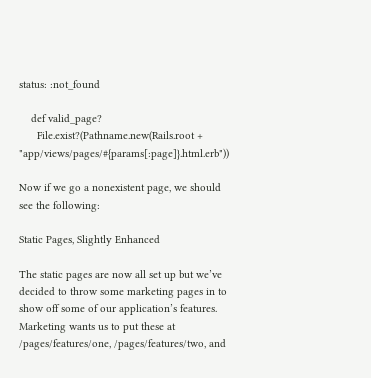status: :not_found

    def valid_page?
      File.exist?(Pathname.new(Rails.root + "app/views/pages/#{params[:page]}.html.erb"))

Now if we go a nonexistent page, we should see the following:

Static Pages, Slightly Enhanced

The static pages are now all set up but we’ve decided to throw some marketing pages in to show off some of our application’s features. Marketing wants us to put these at /pages/features/one, /pages/features/two, and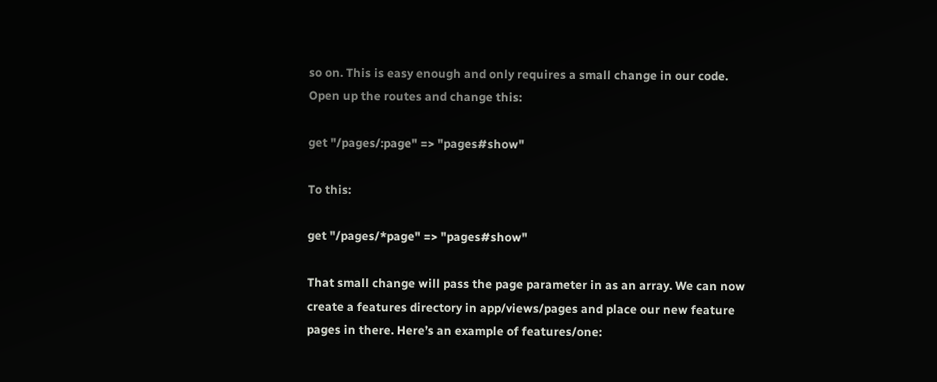so on. This is easy enough and only requires a small change in our code. Open up the routes and change this:

get "/pages/:page" => "pages#show"

To this:

get "/pages/*page" => "pages#show"

That small change will pass the page parameter in as an array. We can now create a features directory in app/views/pages and place our new feature pages in there. Here’s an example of features/one: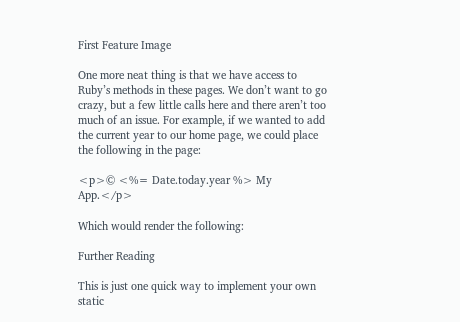First Feature Image

One more neat thing is that we have access to Ruby’s methods in these pages. We don’t want to go crazy, but a few little calls here and there aren’t too much of an issue. For example, if we wanted to add the current year to our home page, we could place the following in the page:

<p>© <%= Date.today.year %> My App.</p>

Which would render the following:

Further Reading

This is just one quick way to implement your own static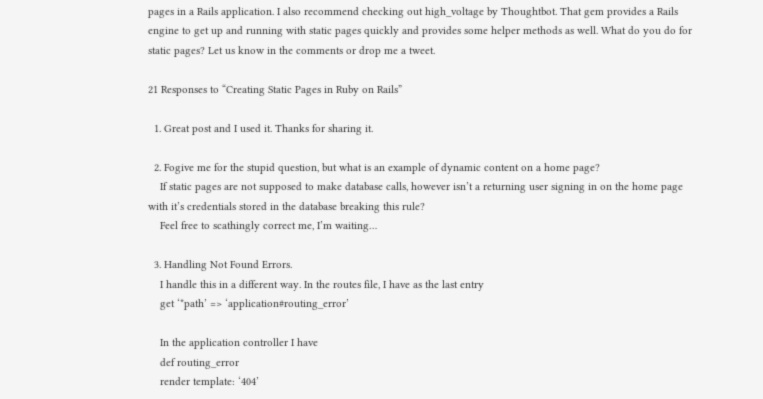pages in a Rails application. I also recommend checking out high_voltage by Thoughtbot. That gem provides a Rails engine to get up and running with static pages quickly and provides some helper methods as well. What do you do for static pages? Let us know in the comments or drop me a tweet.

21 Responses to “Creating Static Pages in Ruby on Rails”

  1. Great post and I used it. Thanks for sharing it.

  2. Fogive me for the stupid question, but what is an example of dynamic content on a home page?
    If static pages are not supposed to make database calls, however isn’t a returning user signing in on the home page with it’s credentials stored in the database breaking this rule?
    Feel free to scathingly correct me, I’m waiting…

  3. Handling Not Found Errors.
    I handle this in a different way. In the routes file, I have as the last entry
    get ‘*path’ => ‘application#routing_error’

    In the application controller I have
    def routing_error
    render template: ‘404’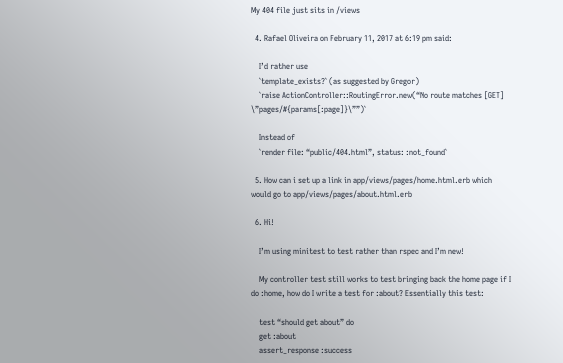My 404 file just sits in /views

  4. Rafael Oliveira on February 11, 2017 at 6:19 pm said:

    I’d rather use
    `template_exists?` (as suggested by Gregor)
    `raise ActionController::RoutingError.new(“No route matches [GET] \”pages/#{params[:page]}\””)`

    Instead of
    `render file: “public/404.html”, status: :not_found`

  5. How can i set up a link in app/views/pages/home.html.erb which would go to app/views/pages/about.html.erb

  6. Hi!

    I’m using minitest to test rather than rspec and I’m new!

    My controller test still works to test bringing back the home page if I do :home, how do I write a test for :about? Essentially this test:

    test “should get about” do
    get :about
    assert_response :success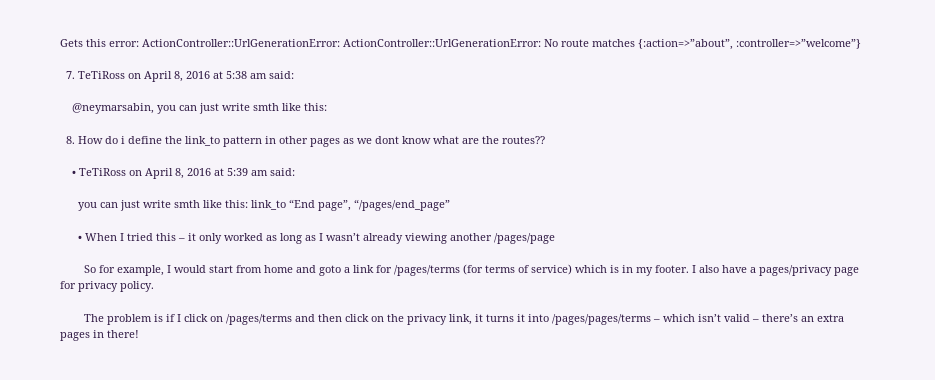Gets this error: ActionController::UrlGenerationError: ActionController::UrlGenerationError: No route matches {:action=>”about”, :controller=>”welcome”}

  7. TeTiRoss on April 8, 2016 at 5:38 am said:

    @neymarsabin, you can just write smth like this:

  8. How do i define the link_to pattern in other pages as we dont know what are the routes??

    • TeTiRoss on April 8, 2016 at 5:39 am said:

      you can just write smth like this: link_to “End page”, “/pages/end_page”

      • When I tried this – it only worked as long as I wasn’t already viewing another /pages/page

        So for example, I would start from home and goto a link for /pages/terms (for terms of service) which is in my footer. I also have a pages/privacy page for privacy policy.

        The problem is if I click on /pages/terms and then click on the privacy link, it turns it into /pages/pages/terms – which isn’t valid – there’s an extra pages in there!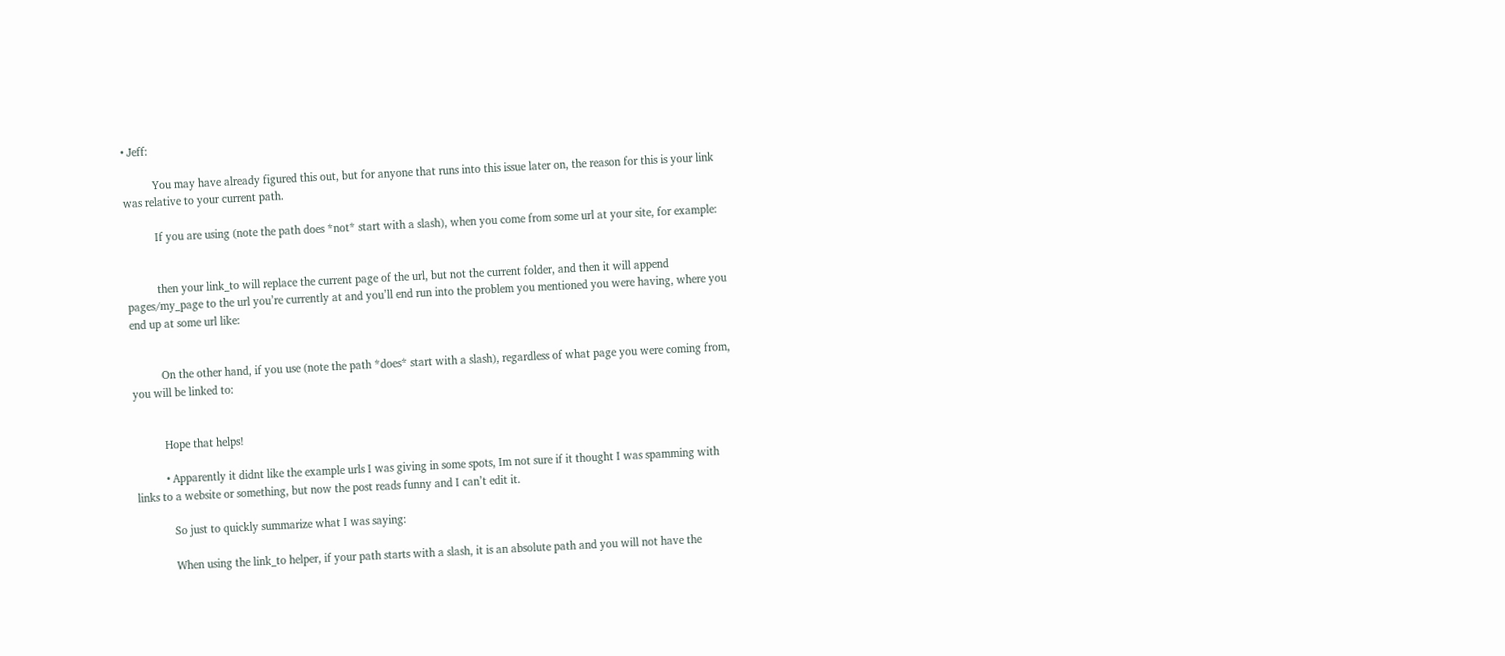• Jeff:

          You may have already figured this out, but for anyone that runs into this issue later on, the reason for this is your link was relative to your current path.

          If you are using (note the path does *not* start with a slash), when you come from some url at your site, for example:


          then your link_to will replace the current page of the url, but not the current folder, and then it will append pages/my_page to the url you’re currently at and you’ll end run into the problem you mentioned you were having, where you end up at some url like:


          On the other hand, if you use (note the path *does* start with a slash), regardless of what page you were coming from, you will be linked to:


          Hope that helps!

          • Apparently it didnt like the example urls I was giving in some spots, Im not sure if it thought I was spamming with links to a website or something, but now the post reads funny and I can’t edit it.

            So just to quickly summarize what I was saying:

            When using the link_to helper, if your path starts with a slash, it is an absolute path and you will not have the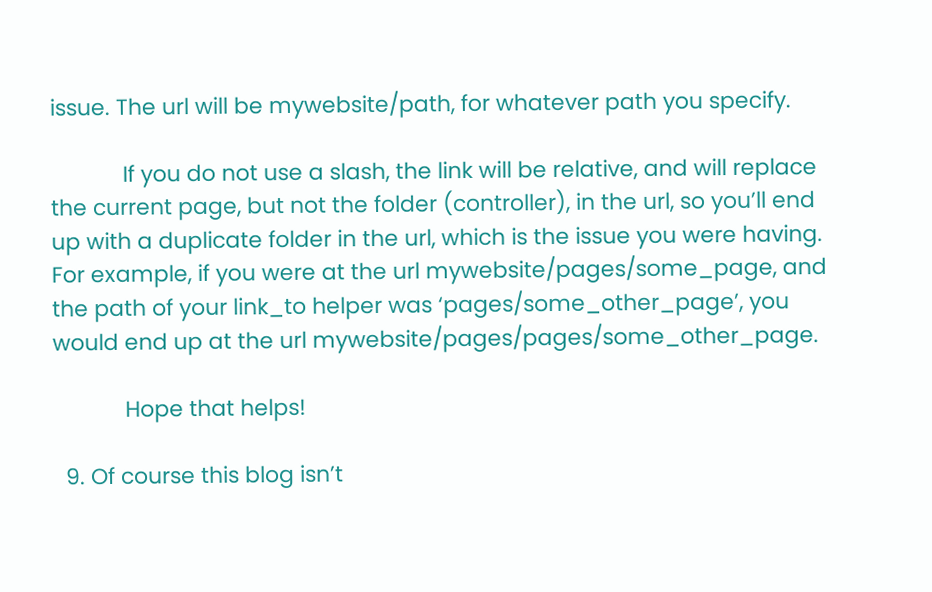issue. The url will be mywebsite/path, for whatever path you specify.

            If you do not use a slash, the link will be relative, and will replace the current page, but not the folder (controller), in the url, so you’ll end up with a duplicate folder in the url, which is the issue you were having. For example, if you were at the url mywebsite/pages/some_page, and the path of your link_to helper was ‘pages/some_other_page’, you would end up at the url mywebsite/pages/pages/some_other_page.

            Hope that helps!

  9. Of course this blog isn’t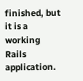finished, but it is a working Rails application.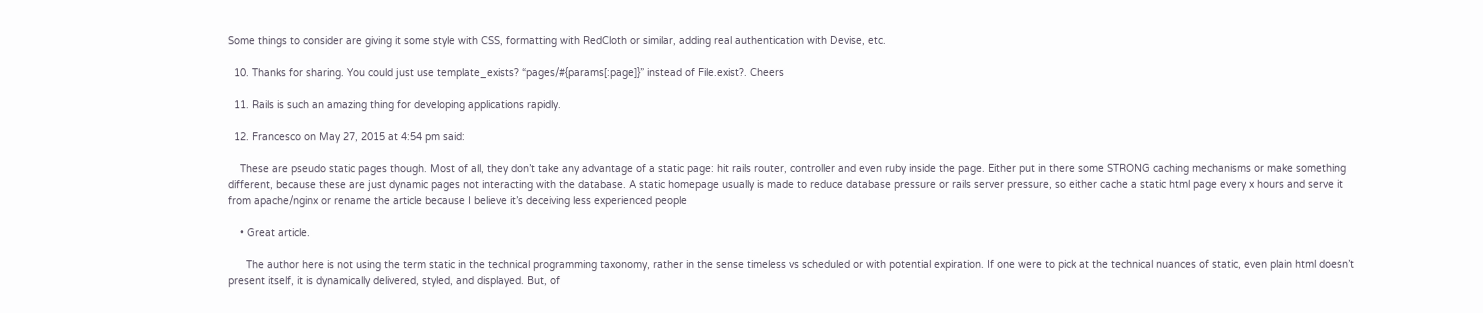Some things to consider are giving it some style with CSS, formatting with RedCloth or similar, adding real authentication with Devise, etc.

  10. Thanks for sharing. You could just use template_exists? “pages/#{params[:page]}” instead of File.exist?. Cheers

  11. Rails is such an amazing thing for developing applications rapidly.

  12. Francesco on May 27, 2015 at 4:54 pm said:

    These are pseudo static pages though. Most of all, they don’t take any advantage of a static page: hit rails router, controller and even ruby inside the page. Either put in there some STRONG caching mechanisms or make something different, because these are just dynamic pages not interacting with the database. A static homepage usually is made to reduce database pressure or rails server pressure, so either cache a static html page every x hours and serve it from apache/nginx or rename the article because I believe it’s deceiving less experienced people

    • Great article.

      The author here is not using the term static in the technical programming taxonomy, rather in the sense timeless vs scheduled or with potential expiration. If one were to pick at the technical nuances of static, even plain html doesn’t present itself, it is dynamically delivered, styled, and displayed. But, of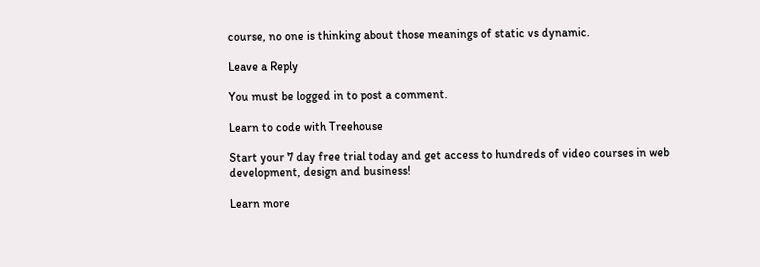course, no one is thinking about those meanings of static vs dynamic.

Leave a Reply

You must be logged in to post a comment.

Learn to code with Treehouse

Start your 7 day free trial today and get access to hundreds of video courses in web development, design and business!

Learn more